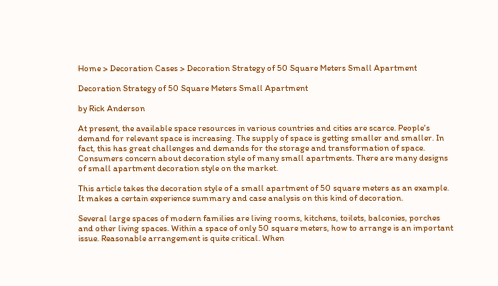Home > Decoration Cases > Decoration Strategy of 50 Square Meters Small Apartment

Decoration Strategy of 50 Square Meters Small Apartment

by Rick Anderson

At present, the available space resources in various countries and cities are scarce. People's demand for relevant space is increasing. The supply of space is getting smaller and smaller. In fact, this has great challenges and demands for the storage and transformation of space. Consumers concern about decoration style of many small apartments. There are many designs of small apartment decoration style on the market.

This article takes the decoration style of a small apartment of 50 square meters as an example. It makes a certain experience summary and case analysis on this kind of decoration.

Several large spaces of modern families are living rooms, kitchens, toilets, balconies, porches and other living spaces. Within a space of only 50 square meters, how to arrange is an important issue. Reasonable arrangement is quite critical. When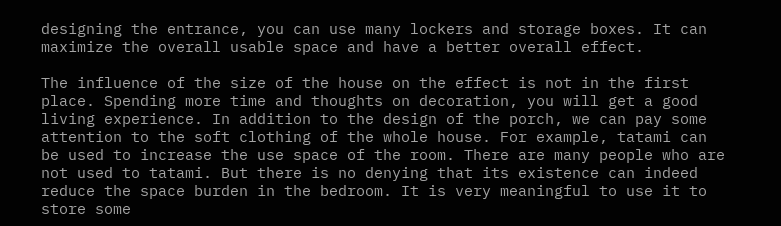designing the entrance, you can use many lockers and storage boxes. It can maximize the overall usable space and have a better overall effect.

The influence of the size of the house on the effect is not in the first place. Spending more time and thoughts on decoration, you will get a good living experience. In addition to the design of the porch, we can pay some attention to the soft clothing of the whole house. For example, tatami can be used to increase the use space of the room. There are many people who are not used to tatami. But there is no denying that its existence can indeed reduce the space burden in the bedroom. It is very meaningful to use it to store some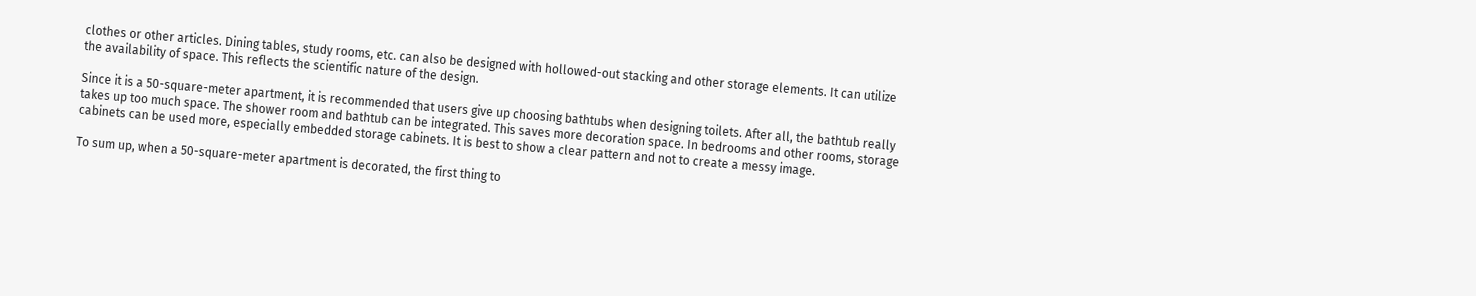clothes or other articles. Dining tables, study rooms, etc. can also be designed with hollowed-out stacking and other storage elements. It can utilize the availability of space. This reflects the scientific nature of the design.

Since it is a 50-square-meter apartment, it is recommended that users give up choosing bathtubs when designing toilets. After all, the bathtub really takes up too much space. The shower room and bathtub can be integrated. This saves more decoration space. In bedrooms and other rooms, storage cabinets can be used more, especially embedded storage cabinets. It is best to show a clear pattern and not to create a messy image.

To sum up, when a 50-square-meter apartment is decorated, the first thing to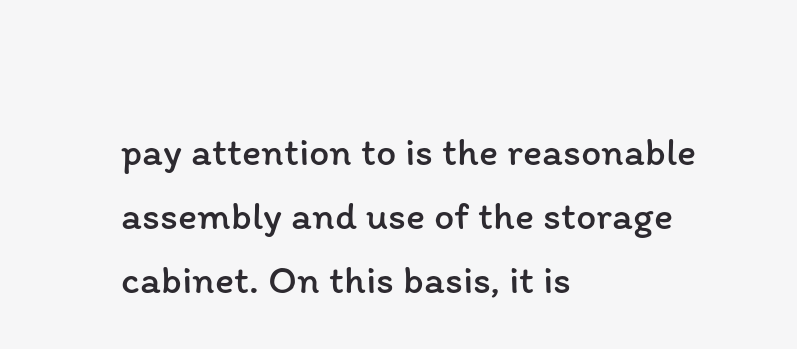pay attention to is the reasonable assembly and use of the storage cabinet. On this basis, it is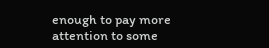enough to pay more attention to some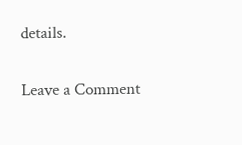details.

Leave a Comment